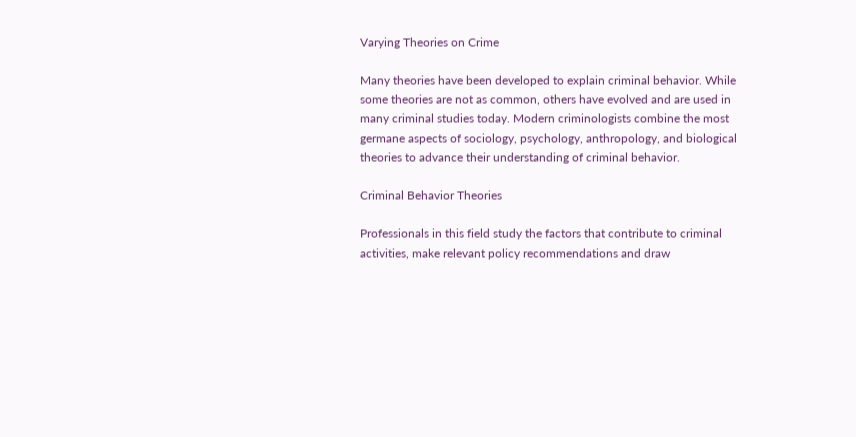Varying Theories on Crime

Many theories have been developed to explain criminal behavior. While some theories are not as common, others have evolved and are used in many criminal studies today. Modern criminologists combine the most germane aspects of sociology, psychology, anthropology, and biological theories to advance their understanding of criminal behavior.

Criminal Behavior Theories

Professionals in this field study the factors that contribute to criminal activities, make relevant policy recommendations and draw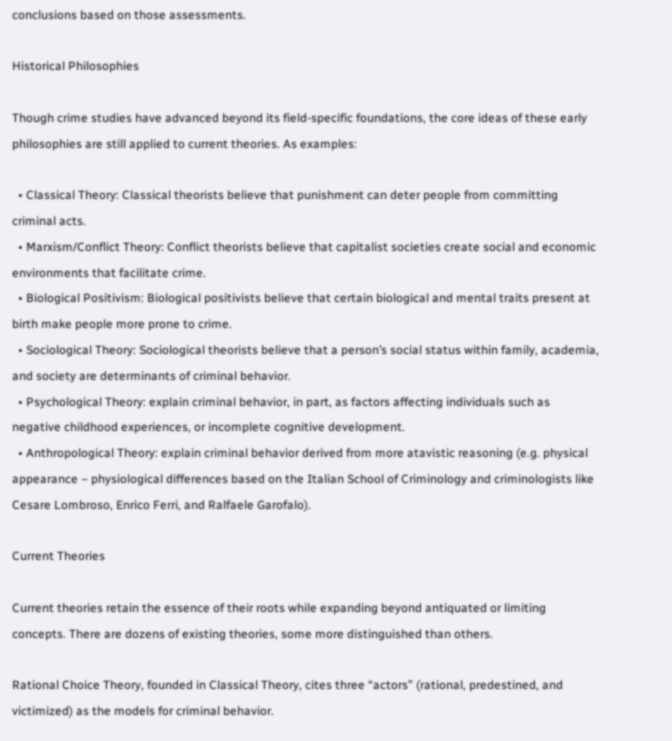conclusions based on those assessments.

Historical Philosophies

Though crime studies have advanced beyond its field-specific foundations, the core ideas of these early philosophies are still applied to current theories. As examples:

  • Classical Theory: Classical theorists believe that punishment can deter people from committing criminal acts.
  • Marxism/Conflict Theory: Conflict theorists believe that capitalist societies create social and economic environments that facilitate crime.
  • Biological Positivism: Biological positivists believe that certain biological and mental traits present at birth make people more prone to crime.
  • Sociological Theory: Sociological theorists believe that a person’s social status within family, academia, and society are determinants of criminal behavior.
  • Psychological Theory: explain criminal behavior, in part, as factors affecting individuals such as negative childhood experiences, or incomplete cognitive development.
  • Anthropological Theory: explain criminal behavior derived from more atavistic reasoning (e.g. physical appearance – physiological differences based on the Italian School of Criminology and criminologists like Cesare Lombroso, Enrico Ferri, and Ralfaele Garofalo).

Current Theories

Current theories retain the essence of their roots while expanding beyond antiquated or limiting concepts. There are dozens of existing theories, some more distinguished than others.

Rational Choice Theory, founded in Classical Theory, cites three “actors” (rational, predestined, and victimized) as the models for criminal behavior.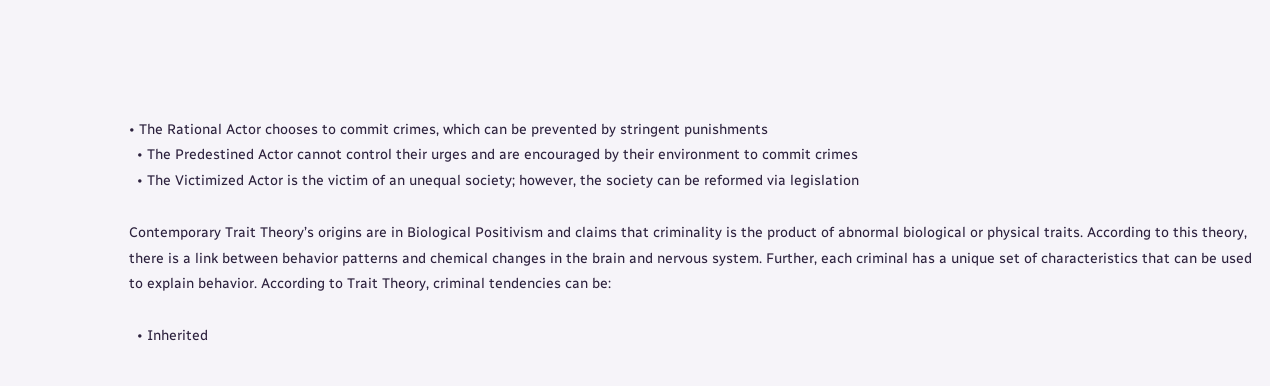• The Rational Actor chooses to commit crimes, which can be prevented by stringent punishments
  • The Predestined Actor cannot control their urges and are encouraged by their environment to commit crimes
  • The Victimized Actor is the victim of an unequal society; however, the society can be reformed via legislation

Contemporary Trait Theory’s origins are in Biological Positivism and claims that criminality is the product of abnormal biological or physical traits. According to this theory, there is a link between behavior patterns and chemical changes in the brain and nervous system. Further, each criminal has a unique set of characteristics that can be used to explain behavior. According to Trait Theory, criminal tendencies can be:

  • Inherited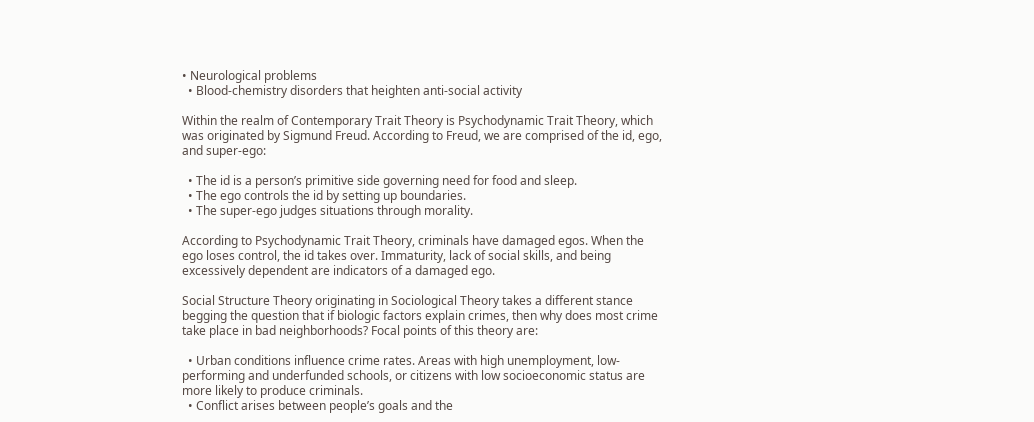• Neurological problems
  • Blood-chemistry disorders that heighten anti-social activity

Within the realm of Contemporary Trait Theory is Psychodynamic Trait Theory, which was originated by Sigmund Freud. According to Freud, we are comprised of the id, ego, and super-ego:

  • The id is a person’s primitive side governing need for food and sleep.
  • The ego controls the id by setting up boundaries.
  • The super-ego judges situations through morality.

According to Psychodynamic Trait Theory, criminals have damaged egos. When the ego loses control, the id takes over. Immaturity, lack of social skills, and being excessively dependent are indicators of a damaged ego.

Social Structure Theory originating in Sociological Theory takes a different stance begging the question that if biologic factors explain crimes, then why does most crime take place in bad neighborhoods? Focal points of this theory are:

  • Urban conditions influence crime rates. Areas with high unemployment, low-performing and underfunded schools, or citizens with low socioeconomic status are more likely to produce criminals.
  • Conflict arises between people’s goals and the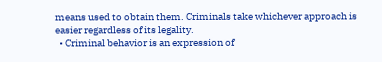means used to obtain them. Criminals take whichever approach is easier regardless of its legality.
  • Criminal behavior is an expression of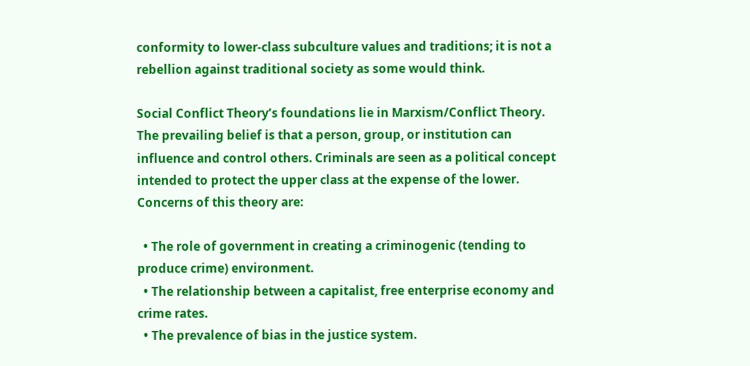conformity to lower-class subculture values and traditions; it is not a rebellion against traditional society as some would think.

Social Conflict Theory’s foundations lie in Marxism/Conflict Theory. The prevailing belief is that a person, group, or institution can influence and control others. Criminals are seen as a political concept intended to protect the upper class at the expense of the lower. Concerns of this theory are:

  • The role of government in creating a criminogenic (tending to produce crime) environment.
  • The relationship between a capitalist, free enterprise economy and crime rates.
  • The prevalence of bias in the justice system.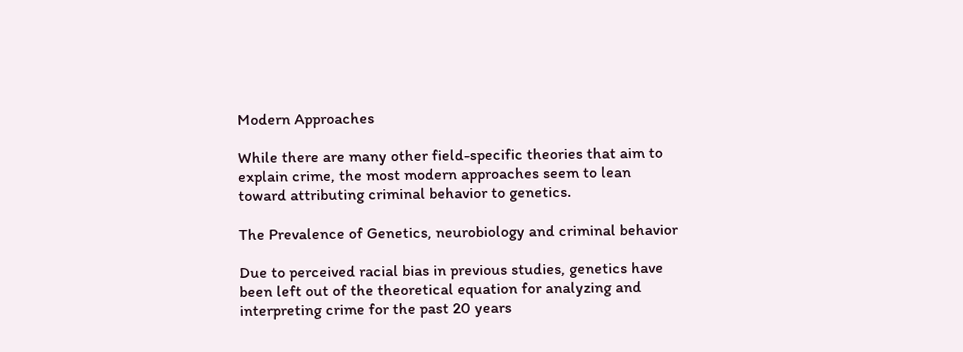Modern Approaches

While there are many other field-specific theories that aim to explain crime, the most modern approaches seem to lean toward attributing criminal behavior to genetics.

The Prevalence of Genetics, neurobiology and criminal behavior

Due to perceived racial bias in previous studies, genetics have been left out of the theoretical equation for analyzing and interpreting crime for the past 20 years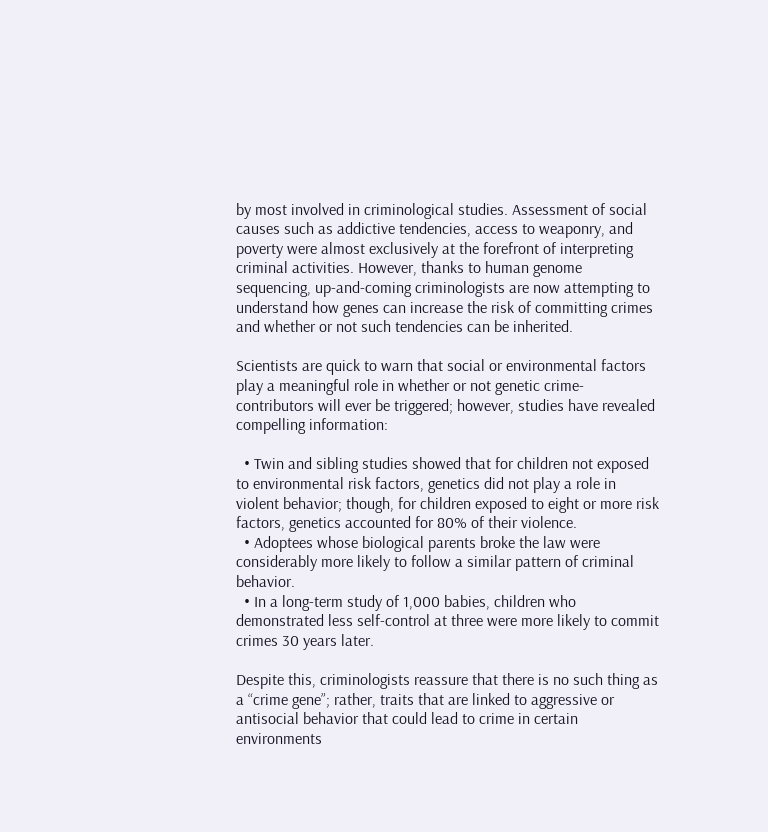by most involved in criminological studies. Assessment of social causes such as addictive tendencies, access to weaponry, and poverty were almost exclusively at the forefront of interpreting criminal activities. However, thanks to human genome sequencing, up-and-coming criminologists are now attempting to understand how genes can increase the risk of committing crimes and whether or not such tendencies can be inherited.

Scientists are quick to warn that social or environmental factors play a meaningful role in whether or not genetic crime-contributors will ever be triggered; however, studies have revealed compelling information:

  • Twin and sibling studies showed that for children not exposed to environmental risk factors, genetics did not play a role in violent behavior; though, for children exposed to eight or more risk factors, genetics accounted for 80% of their violence.
  • Adoptees whose biological parents broke the law were considerably more likely to follow a similar pattern of criminal behavior.
  • In a long-term study of 1,000 babies, children who demonstrated less self-control at three were more likely to commit crimes 30 years later.

Despite this, criminologists reassure that there is no such thing as a “crime gene”; rather, traits that are linked to aggressive or antisocial behavior that could lead to crime in certain environments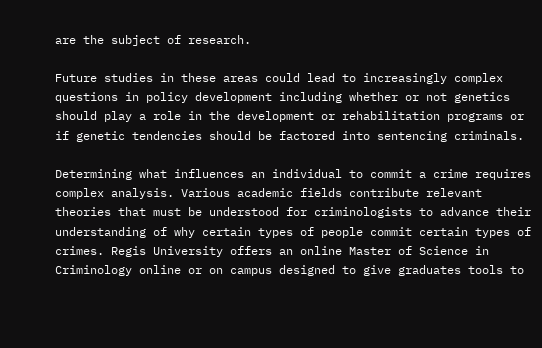are the subject of research.

Future studies in these areas could lead to increasingly complex questions in policy development including whether or not genetics should play a role in the development or rehabilitation programs or if genetic tendencies should be factored into sentencing criminals.

Determining what influences an individual to commit a crime requires complex analysis. Various academic fields contribute relevant theories that must be understood for criminologists to advance their understanding of why certain types of people commit certain types of crimes. Regis University offers an online Master of Science in Criminology online or on campus designed to give graduates tools to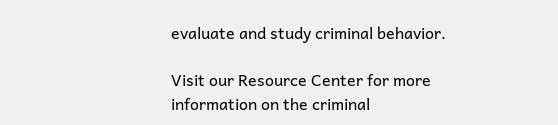evaluate and study criminal behavior.

Visit our Resource Center for more information on the criminal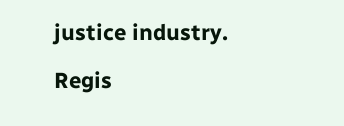justice industry.

Regis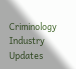Criminology Industry Updates